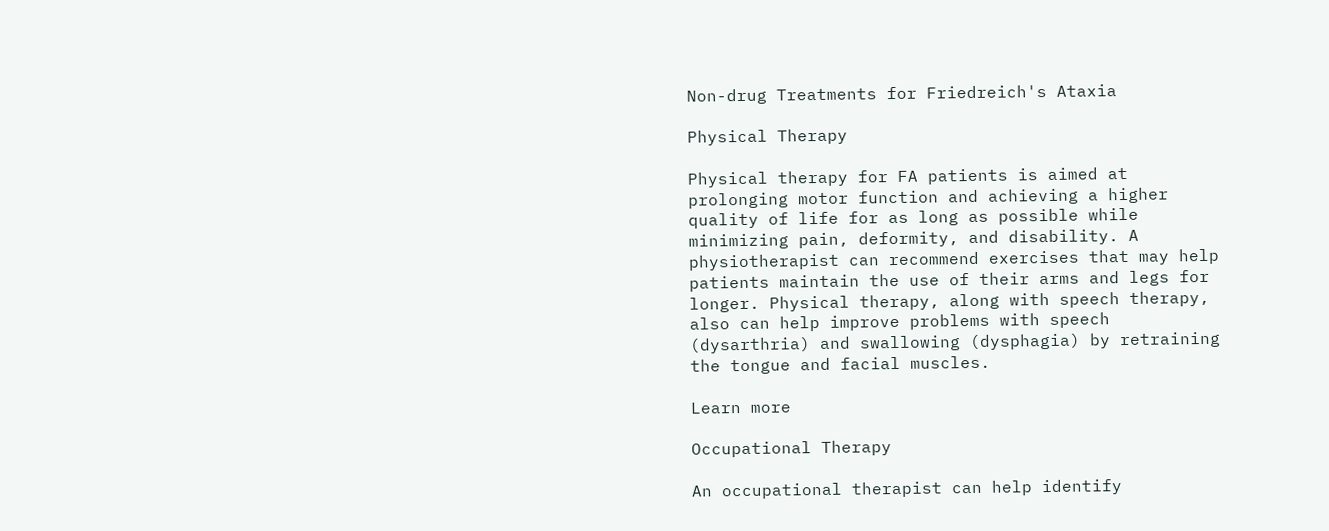Non-drug Treatments for Friedreich's Ataxia

Physical Therapy

Physical therapy for FA patients is aimed at prolonging motor function and achieving a higher quality of life for as long as possible while minimizing pain, deformity, and disability. A  physiotherapist can recommend exercises that may help patients maintain the use of their arms and legs for longer. Physical therapy, along with speech therapy, also can help improve problems with speech (dysarthria) and swallowing (dysphagia) by retraining the tongue and facial muscles.

Learn more

Occupational Therapy

An occupational therapist can help identify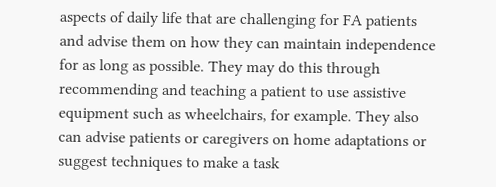aspects of daily life that are challenging for FA patients and advise them on how they can maintain independence for as long as possible. They may do this through recommending and teaching a patient to use assistive equipment such as wheelchairs, for example. They also can advise patients or caregivers on home adaptations or suggest techniques to make a task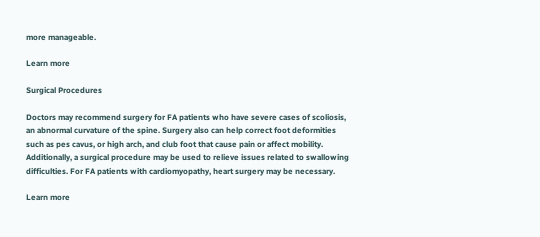more manageable.

Learn more

Surgical Procedures

Doctors may recommend surgery for FA patients who have severe cases of scoliosis, an abnormal curvature of the spine. Surgery also can help correct foot deformities such as pes cavus, or high arch, and club foot that cause pain or affect mobility. Additionally, a surgical procedure may be used to relieve issues related to swallowing difficulties. For FA patients with cardiomyopathy, heart surgery may be necessary.

Learn more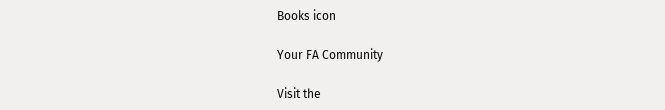Books icon

Your FA Community

Visit the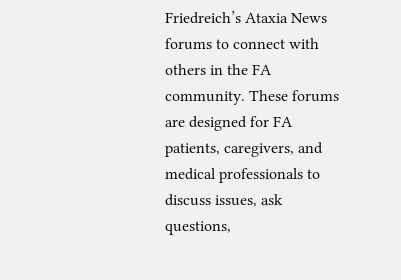Friedreich’s Ataxia News forums to connect with others in the FA community. These forums are designed for FA patients, caregivers, and medical professionals to discuss issues, ask questions,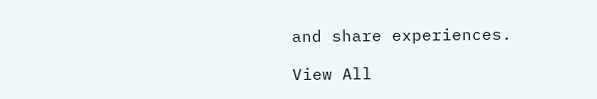and share experiences.

View All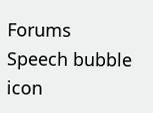Forums
Speech bubble icon